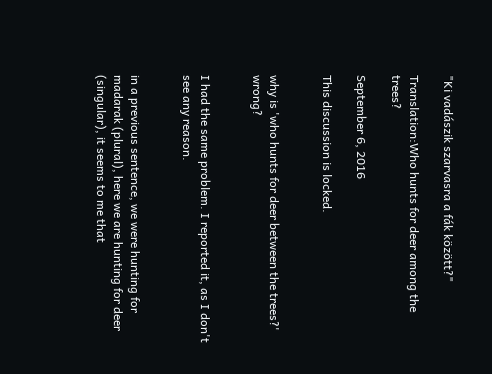"Ki vadászik szarvasra a fák között?"

Translation:Who hunts for deer among the trees?

September 6, 2016

This discussion is locked.


why is 'who hunts for deer between the trees?' wrong?


I had the same problem. I reported it, as I don't see any reason.


in a previous sentence, we were hunting for madarak (plural), here we are hunting for deer (singular), it seems to me that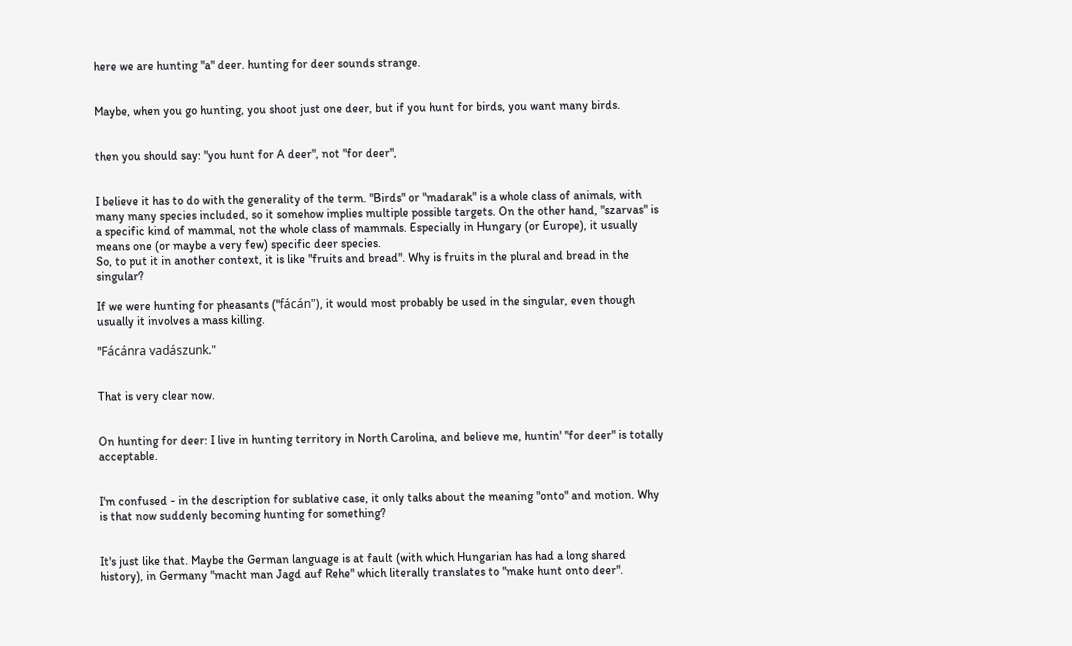here we are hunting "a" deer. hunting for deer sounds strange.


Maybe, when you go hunting, you shoot just one deer, but if you hunt for birds, you want many birds.


then you should say: "you hunt for A deer", not "for deer",


I believe it has to do with the generality of the term. "Birds" or "madarak" is a whole class of animals, with many many species included, so it somehow implies multiple possible targets. On the other hand, "szarvas" is a specific kind of mammal, not the whole class of mammals. Especially in Hungary (or Europe), it usually means one (or maybe a very few) specific deer species.
So, to put it in another context, it is like "fruits and bread". Why is fruits in the plural and bread in the singular?

If we were hunting for pheasants ("fácán"), it would most probably be used in the singular, even though usually it involves a mass killing.

"Fácánra vadászunk."


That is very clear now.


On hunting for deer: I live in hunting territory in North Carolina, and believe me, huntin' "for deer" is totally acceptable.


I'm confused - in the description for sublative case, it only talks about the meaning "onto" and motion. Why is that now suddenly becoming hunting for something?


It's just like that. Maybe the German language is at fault (with which Hungarian has had a long shared history), in Germany "macht man Jagd auf Rehe" which literally translates to "make hunt onto deer".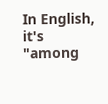In English, it's "among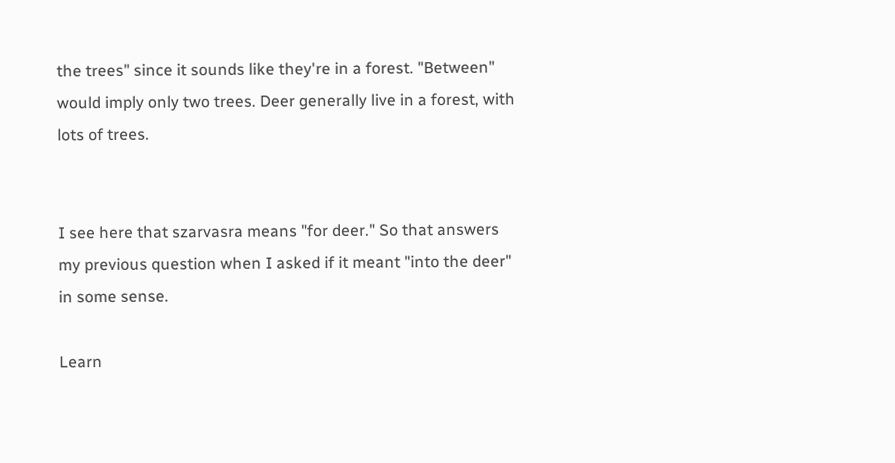the trees" since it sounds like they're in a forest. "Between" would imply only two trees. Deer generally live in a forest, with lots of trees.


I see here that szarvasra means "for deer." So that answers my previous question when I asked if it meant "into the deer" in some sense.

Learn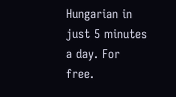Hungarian in just 5 minutes a day. For free.